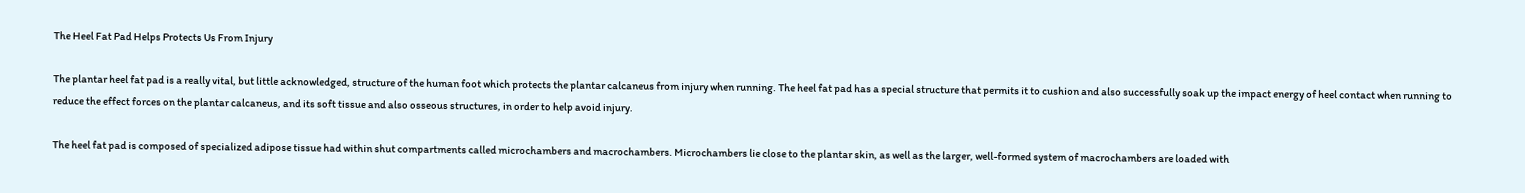The Heel Fat Pad Helps Protects Us From Injury

The plantar heel fat pad is a really vital, but little acknowledged, structure of the human foot which protects the plantar calcaneus from injury when running. The heel fat pad has a special structure that permits it to cushion and also successfully soak up the impact energy of heel contact when running to reduce the effect forces on the plantar calcaneus, and its soft tissue and also osseous structures, in order to help avoid injury.

The heel fat pad is composed of specialized adipose tissue had within shut compartments called microchambers and macrochambers. Microchambers lie close to the plantar skin, as well as the larger, well-formed system of macrochambers are loaded with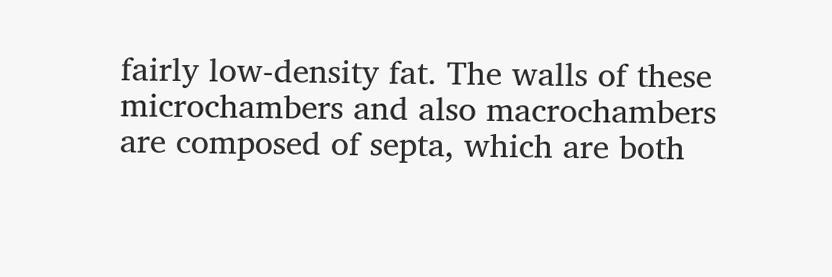fairly low-density fat. The walls of these microchambers and also macrochambers are composed of septa, which are both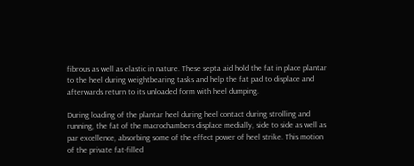fibrous as well as elastic in nature. These septa aid hold the fat in place plantar to the heel during weightbearing tasks and help the fat pad to displace and afterwards return to its unloaded form with heel dumping.

During loading of the plantar heel during heel contact during strolling and running, the fat of the macrochambers displace medially, side to side as well as par excellence, absorbing some of the effect power of heel strike. This motion of the private fat-filled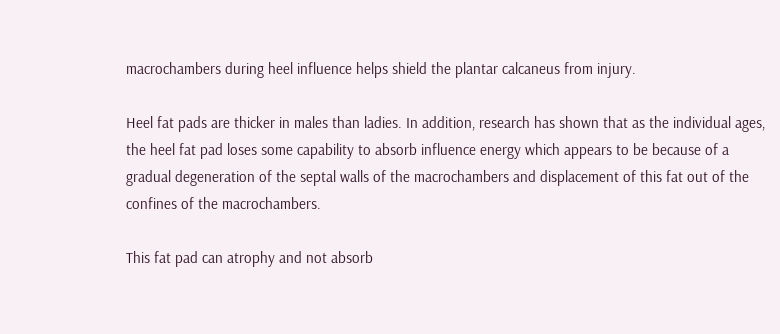macrochambers during heel influence helps shield the plantar calcaneus from injury.

Heel fat pads are thicker in males than ladies. In addition, research has shown that as the individual ages, the heel fat pad loses some capability to absorb influence energy which appears to be because of a gradual degeneration of the septal walls of the macrochambers and displacement of this fat out of the confines of the macrochambers.

This fat pad can atrophy and not absorb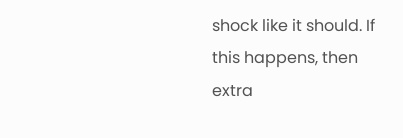shock like it should. If this happens, then extra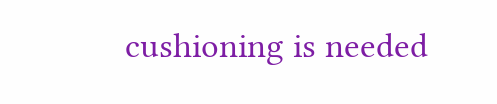cushioning is needed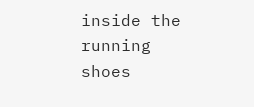inside the running shoes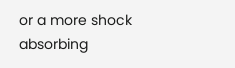or a more shock absorbing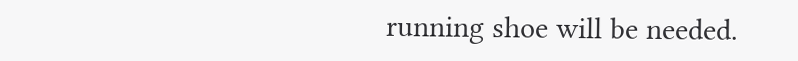running shoe will be needed.